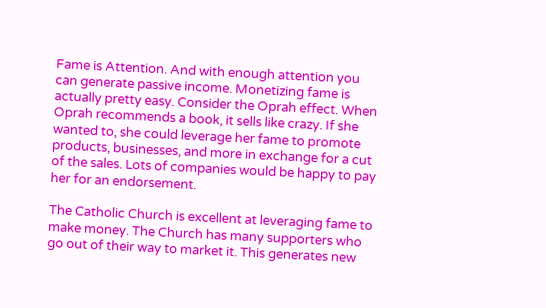Fame is Attention. And with enough attention you can generate passive income. Monetizing fame is actually pretty easy. Consider the Oprah effect. When Oprah recommends a book, it sells like crazy. If she wanted to, she could leverage her fame to promote products, businesses, and more in exchange for a cut of the sales. Lots of companies would be happy to pay her for an endorsement.

The Catholic Church is excellent at leveraging fame to make money. The Church has many supporters who go out of their way to market it. This generates new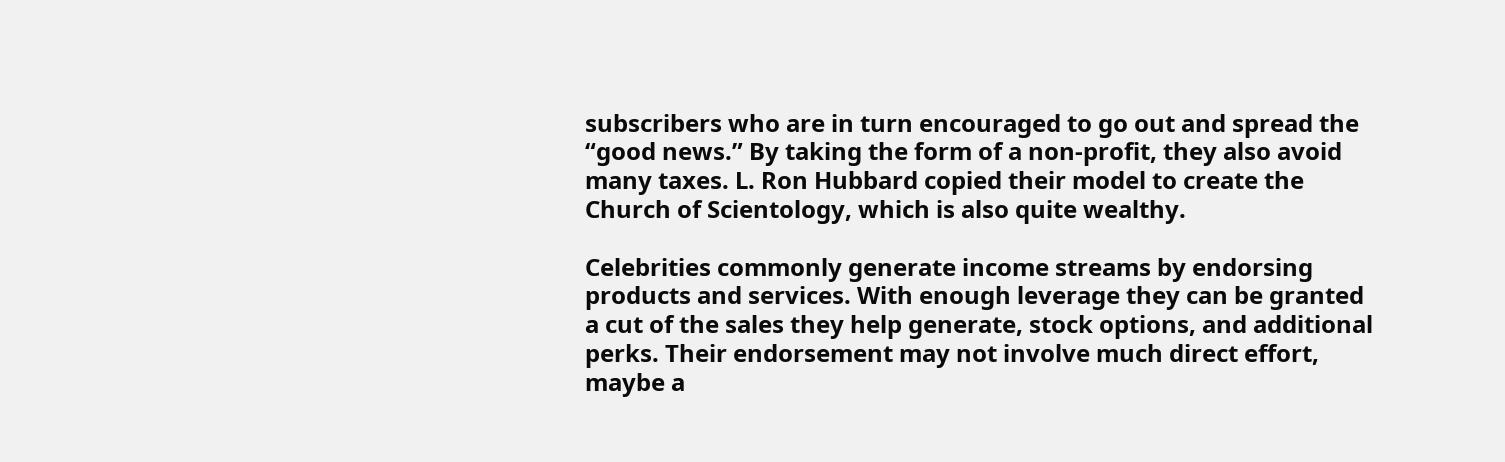subscribers who are in turn encouraged to go out and spread the “good news.” By taking the form of a non-profit, they also avoid many taxes. L. Ron Hubbard copied their model to create the Church of Scientology, which is also quite wealthy.

Celebrities commonly generate income streams by endorsing products and services. With enough leverage they can be granted a cut of the sales they help generate, stock options, and additional perks. Their endorsement may not involve much direct effort, maybe a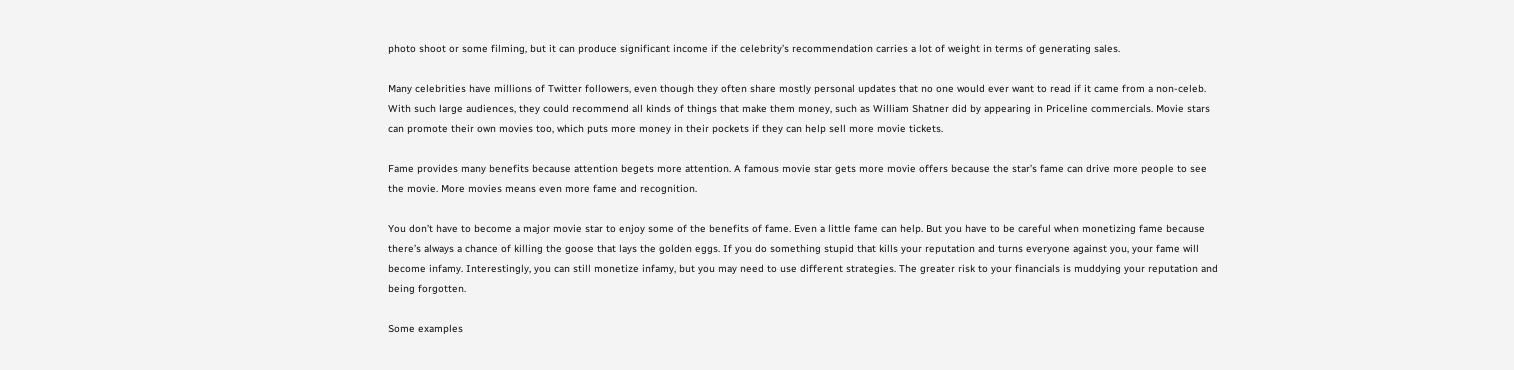photo shoot or some filming, but it can produce significant income if the celebrity’s recommendation carries a lot of weight in terms of generating sales.

Many celebrities have millions of Twitter followers, even though they often share mostly personal updates that no one would ever want to read if it came from a non-celeb. With such large audiences, they could recommend all kinds of things that make them money, such as William Shatner did by appearing in Priceline commercials. Movie stars can promote their own movies too, which puts more money in their pockets if they can help sell more movie tickets.

Fame provides many benefits because attention begets more attention. A famous movie star gets more movie offers because the star’s fame can drive more people to see the movie. More movies means even more fame and recognition.

You don’t have to become a major movie star to enjoy some of the benefits of fame. Even a little fame can help. But you have to be careful when monetizing fame because there’s always a chance of killing the goose that lays the golden eggs. If you do something stupid that kills your reputation and turns everyone against you, your fame will become infamy. Interestingly, you can still monetize infamy, but you may need to use different strategies. The greater risk to your financials is muddying your reputation and being forgotten.

Some examples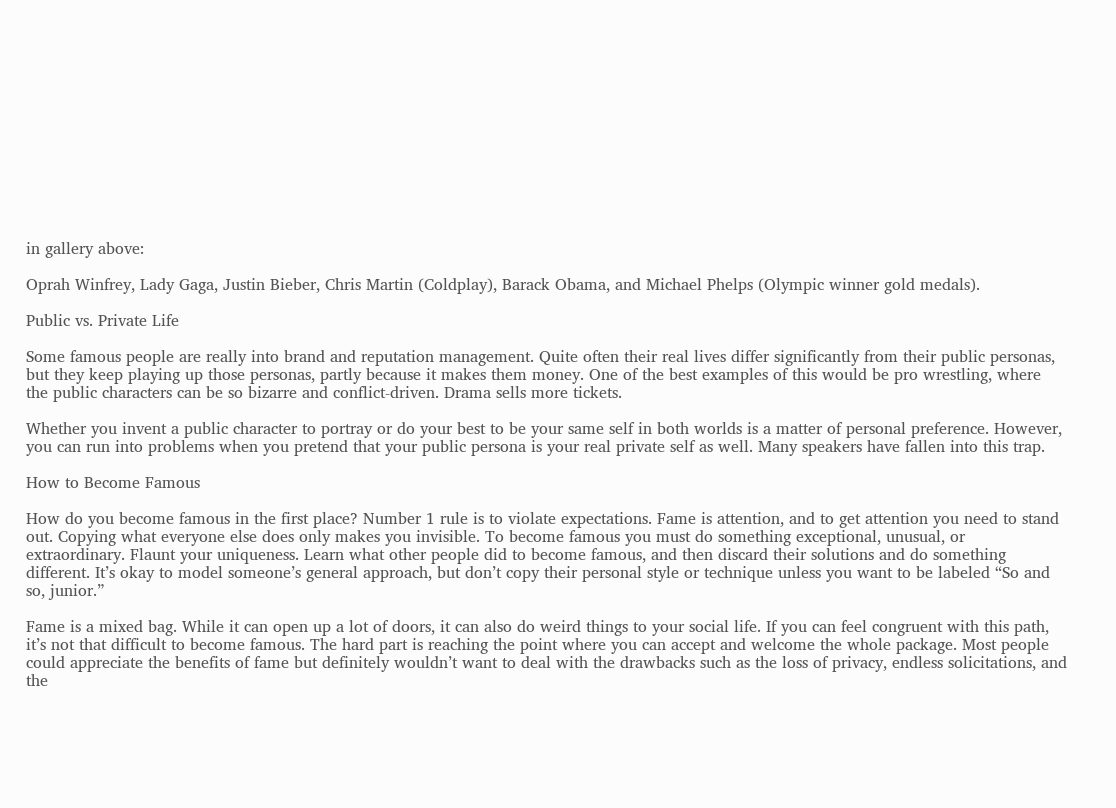in gallery above:

Oprah Winfrey, Lady Gaga, Justin Bieber, Chris Martin (Coldplay), Barack Obama, and Michael Phelps (Olympic winner gold medals).

Public vs. Private Life

Some famous people are really into brand and reputation management. Quite often their real lives differ significantly from their public personas, but they keep playing up those personas, partly because it makes them money. One of the best examples of this would be pro wrestling, where the public characters can be so bizarre and conflict-driven. Drama sells more tickets.

Whether you invent a public character to portray or do your best to be your same self in both worlds is a matter of personal preference. However, you can run into problems when you pretend that your public persona is your real private self as well. Many speakers have fallen into this trap.

How to Become Famous

How do you become famous in the first place? Number 1 rule is to violate expectations. Fame is attention, and to get attention you need to stand out. Copying what everyone else does only makes you invisible. To become famous you must do something exceptional, unusual, or extraordinary. Flaunt your uniqueness. Learn what other people did to become famous, and then discard their solutions and do something different. It’s okay to model someone’s general approach, but don’t copy their personal style or technique unless you want to be labeled “So and so, junior.”

Fame is a mixed bag. While it can open up a lot of doors, it can also do weird things to your social life. If you can feel congruent with this path, it’s not that difficult to become famous. The hard part is reaching the point where you can accept and welcome the whole package. Most people could appreciate the benefits of fame but definitely wouldn’t want to deal with the drawbacks such as the loss of privacy, endless solicitations, and the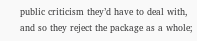public criticism they’d have to deal with, and so they reject the package as a whole;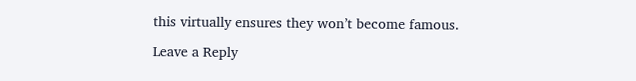this virtually ensures they won’t become famous.

Leave a Reply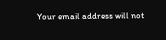Your email address will not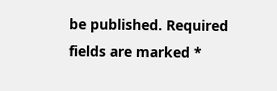be published. Required fields are marked *